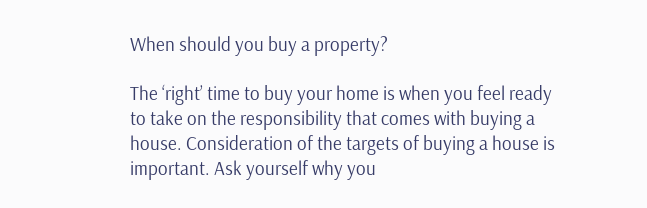When should you buy a property?

The ‘right’ time to buy your home is when you feel ready to take on the responsibility that comes with buying a house. Consideration of the targets of buying a house is important. Ask yourself why you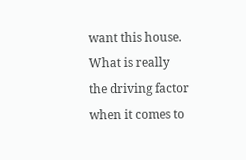want this house. What is really the driving factor when it comes to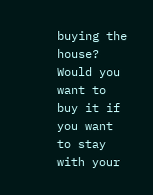buying the house? Would you want to buy it if you want to stay with your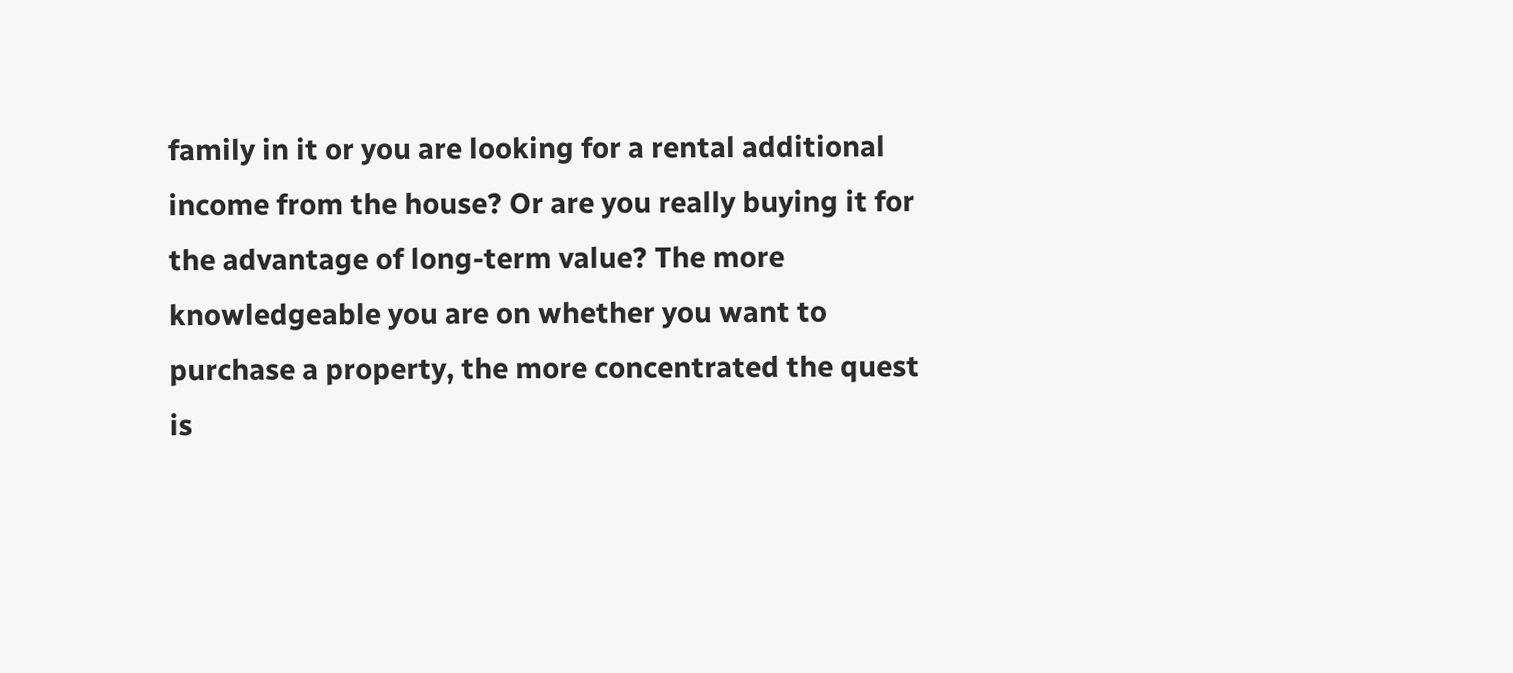family in it or you are looking for a rental additional income from the house? Or are you really buying it for the advantage of long-term value? The more knowledgeable you are on whether you want to purchase a property, the more concentrated the quest is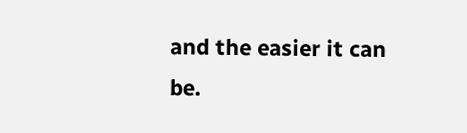and the easier it can be.